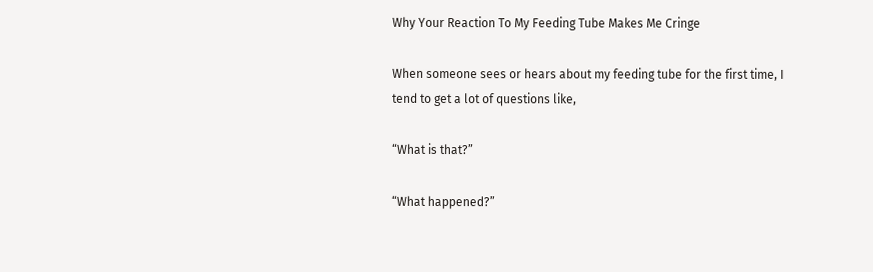Why Your Reaction To My Feeding Tube Makes Me Cringe

When someone sees or hears about my feeding tube for the first time, I tend to get a lot of questions like,

“What is that?”

“What happened?”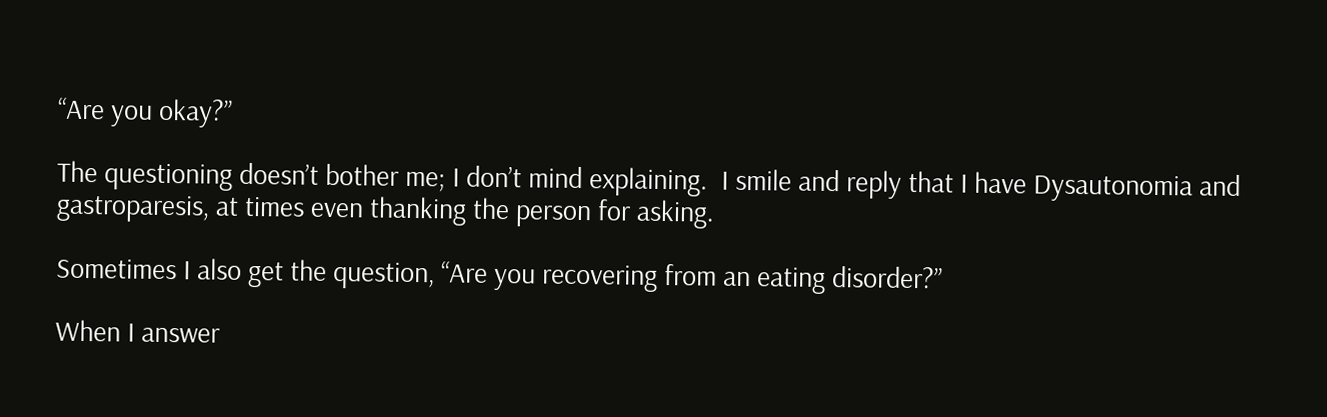“Are you okay?”

The questioning doesn’t bother me; I don’t mind explaining.  I smile and reply that I have Dysautonomia and gastroparesis, at times even thanking the person for asking.

Sometimes I also get the question, “Are you recovering from an eating disorder?”

When I answer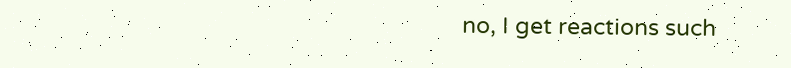no, I get reactions such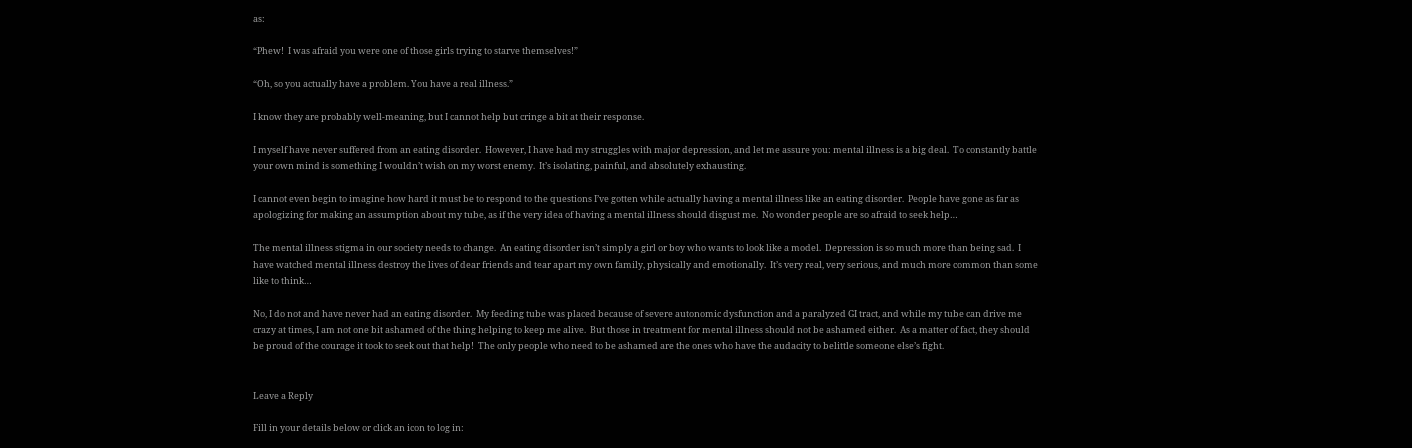as:

“Phew!  I was afraid you were one of those girls trying to starve themselves!”

“Oh, so you actually have a problem. You have a real illness.”

I know they are probably well-meaning, but I cannot help but cringe a bit at their response.

I myself have never suffered from an eating disorder.  However, I have had my struggles with major depression, and let me assure you: mental illness is a big deal.  To constantly battle your own mind is something I wouldn’t wish on my worst enemy.  It’s isolating, painful, and absolutely exhausting.

I cannot even begin to imagine how hard it must be to respond to the questions I’ve gotten while actually having a mental illness like an eating disorder.  People have gone as far as apologizing for making an assumption about my tube, as if the very idea of having a mental illness should disgust me.  No wonder people are so afraid to seek help…

The mental illness stigma in our society needs to change.  An eating disorder isn’t simply a girl or boy who wants to look like a model.  Depression is so much more than being sad.  I have watched mental illness destroy the lives of dear friends and tear apart my own family, physically and emotionally.  It’s very real, very serious, and much more common than some like to think…

No, I do not and have never had an eating disorder.  My feeding tube was placed because of severe autonomic dysfunction and a paralyzed GI tract, and while my tube can drive me crazy at times, I am not one bit ashamed of the thing helping to keep me alive.  But those in treatment for mental illness should not be ashamed either.  As a matter of fact, they should be proud of the courage it took to seek out that help!  The only people who need to be ashamed are the ones who have the audacity to belittle someone else’s fight.


Leave a Reply

Fill in your details below or click an icon to log in: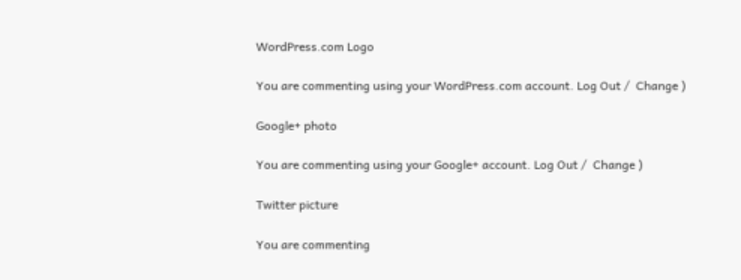WordPress.com Logo

You are commenting using your WordPress.com account. Log Out /  Change )

Google+ photo

You are commenting using your Google+ account. Log Out /  Change )

Twitter picture

You are commenting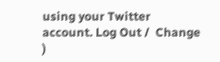using your Twitter account. Log Out /  Change )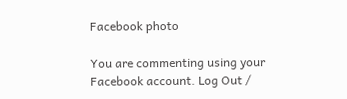Facebook photo

You are commenting using your Facebook account. Log Out /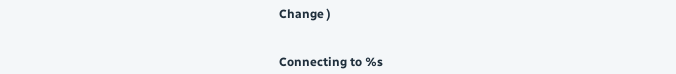Change )


Connecting to %s